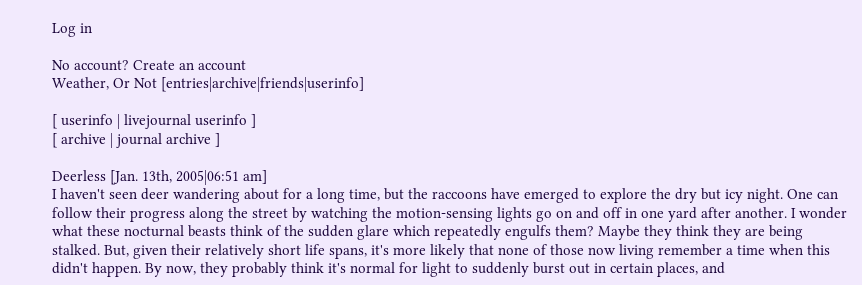Log in

No account? Create an account
Weather, Or Not [entries|archive|friends|userinfo]

[ userinfo | livejournal userinfo ]
[ archive | journal archive ]

Deerless [Jan. 13th, 2005|06:51 am]
I haven't seen deer wandering about for a long time, but the raccoons have emerged to explore the dry but icy night. One can follow their progress along the street by watching the motion-sensing lights go on and off in one yard after another. I wonder what these nocturnal beasts think of the sudden glare which repeatedly engulfs them? Maybe they think they are being stalked. But, given their relatively short life spans, it's more likely that none of those now living remember a time when this didn't happen. By now, they probably think it's normal for light to suddenly burst out in certain places, and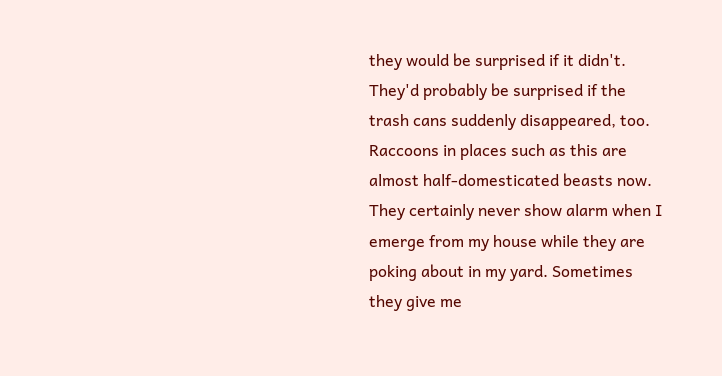they would be surprised if it didn't. They'd probably be surprised if the trash cans suddenly disappeared, too. Raccoons in places such as this are almost half-domesticated beasts now. They certainly never show alarm when I emerge from my house while they are poking about in my yard. Sometimes they give me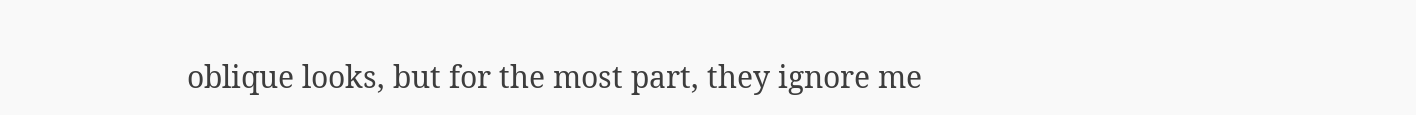oblique looks, but for the most part, they ignore me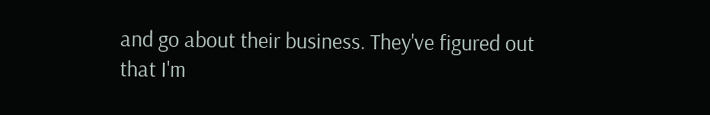and go about their business. They've figured out that I'm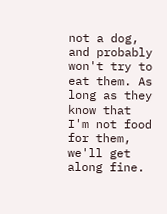not a dog, and probably won't try to eat them. As long as they know that I'm not food for them, we'll get along fine.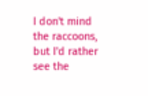I don't mind the raccoons, but I'd rather see the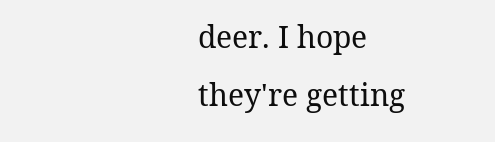deer. I hope they're getting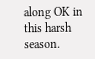along OK in this harsh season.